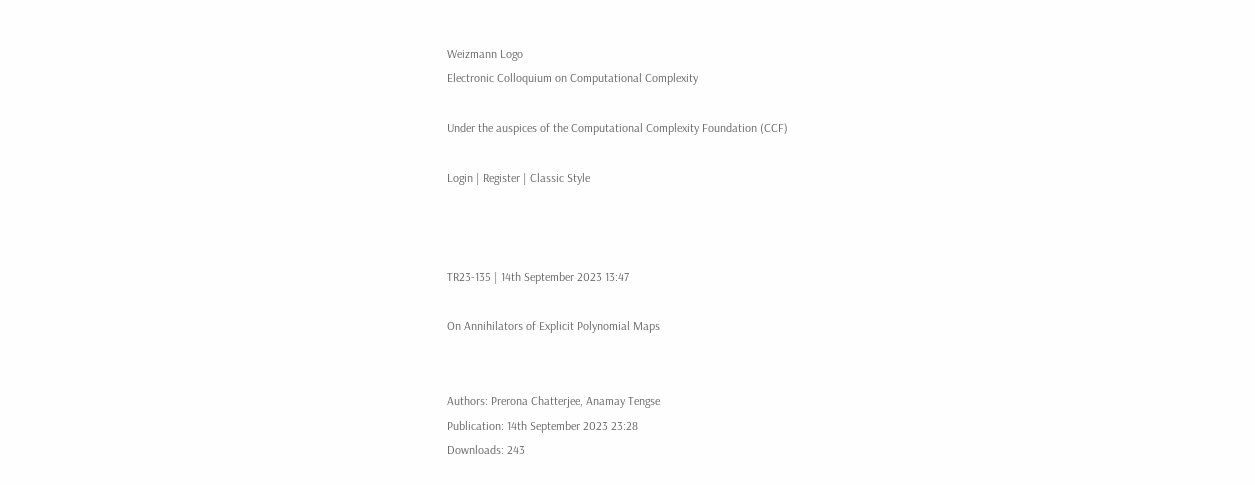Weizmann Logo
Electronic Colloquium on Computational Complexity

Under the auspices of the Computational Complexity Foundation (CCF)

Login | Register | Classic Style



TR23-135 | 14th September 2023 13:47

On Annihilators of Explicit Polynomial Maps


Authors: Prerona Chatterjee, Anamay Tengse
Publication: 14th September 2023 23:28
Downloads: 243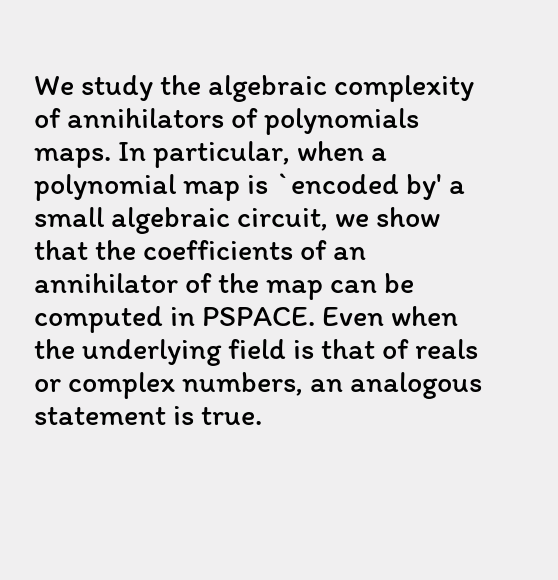We study the algebraic complexity of annihilators of polynomials maps. In particular, when a polynomial map is `encoded by' a small algebraic circuit, we show that the coefficients of an annihilator of the map can be computed in PSPACE. Even when the underlying field is that of reals or complex numbers, an analogous statement is true.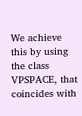We achieve this by using the class VPSPACE, that coincides with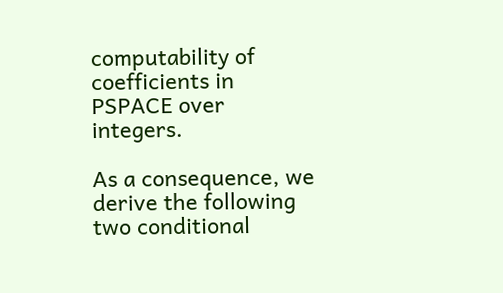computability of coefficients in PSPACE over integers.

As a consequence, we derive the following two conditional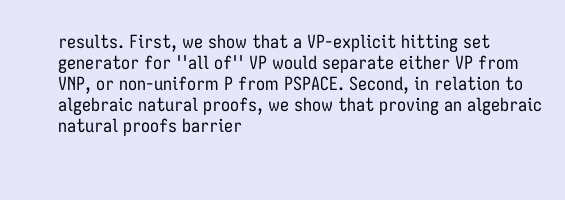results. First, we show that a VP-explicit hitting set generator for ''all of'' VP would separate either VP from VNP, or non-uniform P from PSPACE. Second, in relation to algebraic natural proofs, we show that proving an algebraic natural proofs barrier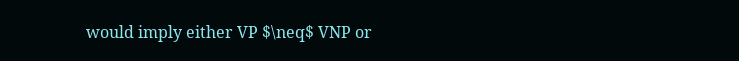would imply either VP $\neq$ VNP or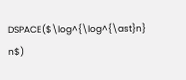DSPACE($\log^{\log^{\ast}n} n$)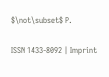$\not\subset$ P.

ISSN 1433-8092 | Imprint